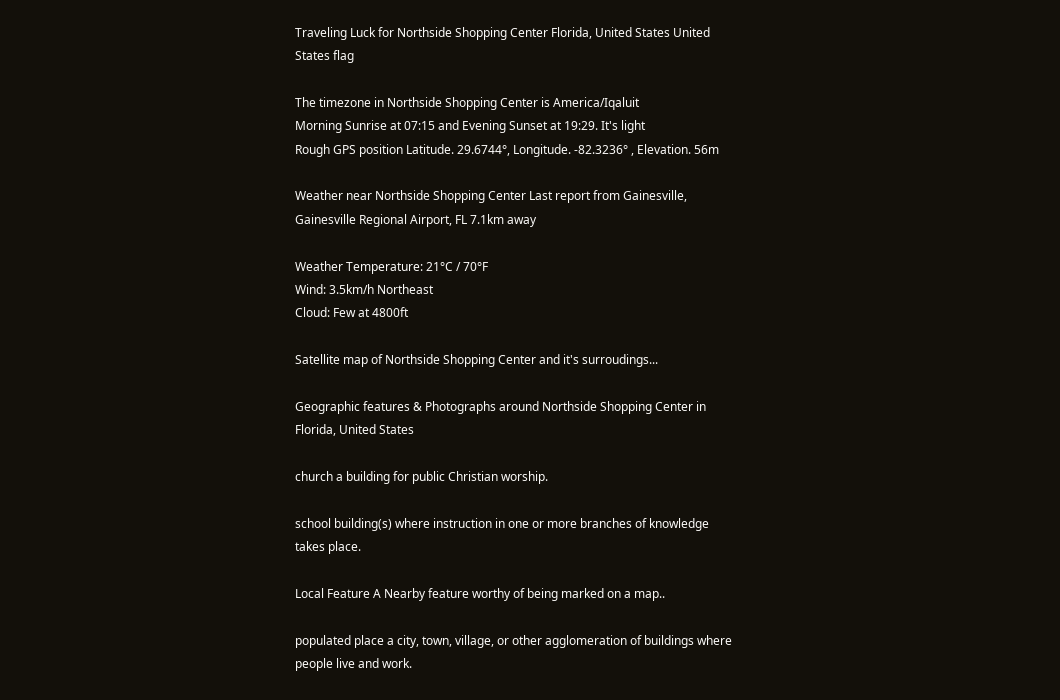Traveling Luck for Northside Shopping Center Florida, United States United States flag

The timezone in Northside Shopping Center is America/Iqaluit
Morning Sunrise at 07:15 and Evening Sunset at 19:29. It's light
Rough GPS position Latitude. 29.6744°, Longitude. -82.3236° , Elevation. 56m

Weather near Northside Shopping Center Last report from Gainesville, Gainesville Regional Airport, FL 7.1km away

Weather Temperature: 21°C / 70°F
Wind: 3.5km/h Northeast
Cloud: Few at 4800ft

Satellite map of Northside Shopping Center and it's surroudings...

Geographic features & Photographs around Northside Shopping Center in Florida, United States

church a building for public Christian worship.

school building(s) where instruction in one or more branches of knowledge takes place.

Local Feature A Nearby feature worthy of being marked on a map..

populated place a city, town, village, or other agglomeration of buildings where people live and work.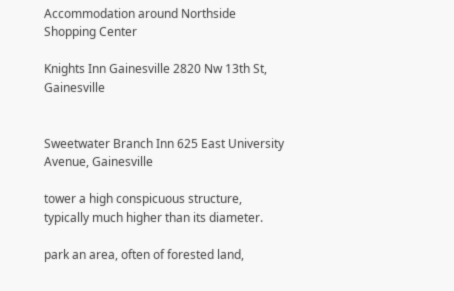Accommodation around Northside Shopping Center

Knights Inn Gainesville 2820 Nw 13th St, Gainesville


Sweetwater Branch Inn 625 East University Avenue, Gainesville

tower a high conspicuous structure, typically much higher than its diameter.

park an area, often of forested land,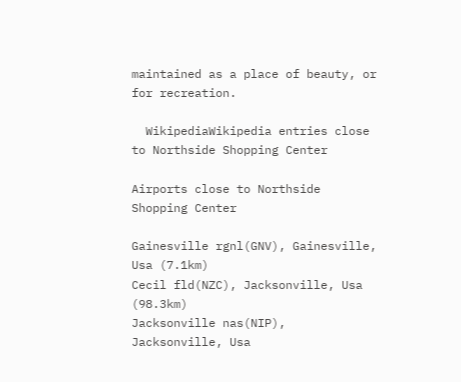maintained as a place of beauty, or for recreation.

  WikipediaWikipedia entries close to Northside Shopping Center

Airports close to Northside Shopping Center

Gainesville rgnl(GNV), Gainesville, Usa (7.1km)
Cecil fld(NZC), Jacksonville, Usa (98.3km)
Jacksonville nas(NIP), Jacksonville, Usa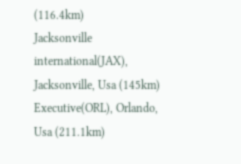(116.4km)
Jacksonville international(JAX), Jacksonville, Usa (145km)
Executive(ORL), Orlando, Usa (211.1km)